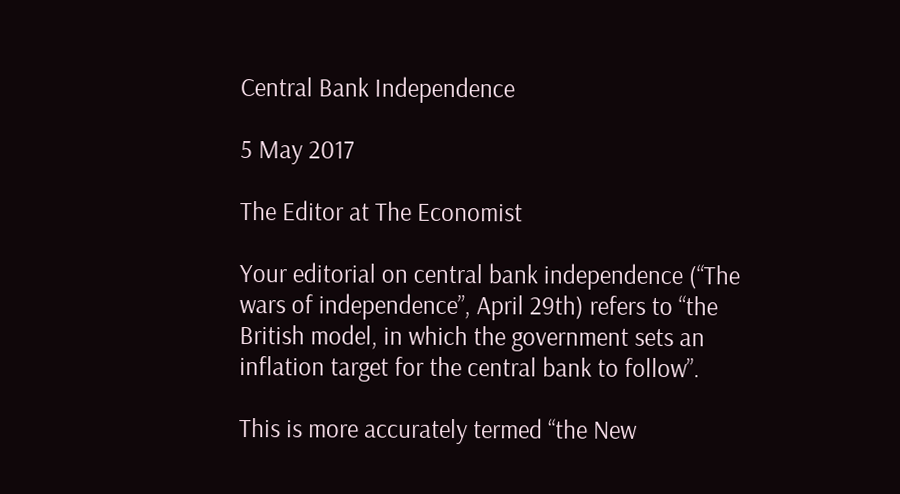Central Bank Independence

5 May 2017

The Editor at The Economist

Your editorial on central bank independence (“The wars of independence”, April 29th) refers to “the British model, in which the government sets an inflation target for the central bank to follow”.

This is more accurately termed “the New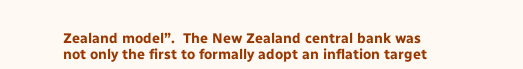Zealand model”.  The New Zealand central bank was not only the first to formally adopt an inflation target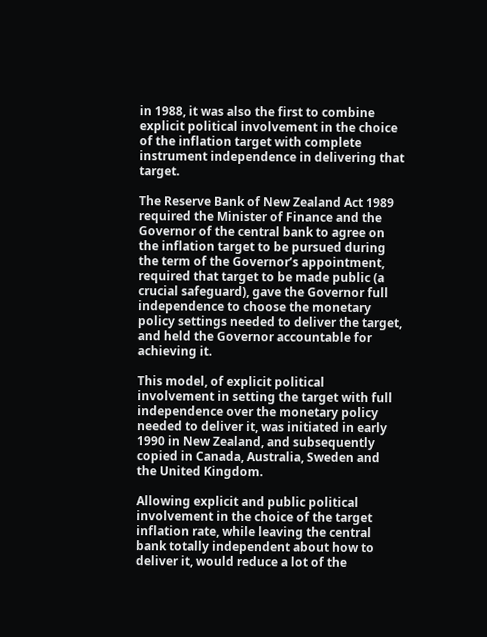in 1988, it was also the first to combine explicit political involvement in the choice of the inflation target with complete instrument independence in delivering that target.

The Reserve Bank of New Zealand Act 1989 required the Minister of Finance and the Governor of the central bank to agree on the inflation target to be pursued during the term of the Governor’s appointment, required that target to be made public (a crucial safeguard), gave the Governor full independence to choose the monetary policy settings needed to deliver the target, and held the Governor accountable for achieving it.

This model, of explicit political involvement in setting the target with full independence over the monetary policy needed to deliver it, was initiated in early 1990 in New Zealand, and subsequently copied in Canada, Australia, Sweden and the United Kingdom.

Allowing explicit and public political involvement in the choice of the target inflation rate, while leaving the central bank totally independent about how to deliver it, would reduce a lot of the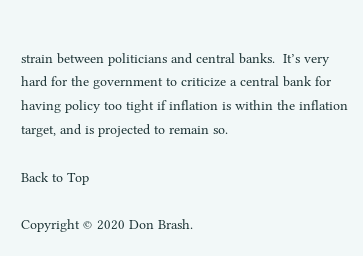strain between politicians and central banks.  It’s very hard for the government to criticize a central bank for having policy too tight if inflation is within the inflation target, and is projected to remain so.

Back to Top

Copyright © 2020 Don Brash.